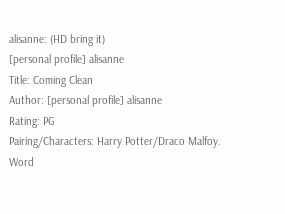alisanne: (HD bring it)
[personal profile] alisanne
Title: Coming Clean
Author: [personal profile] alisanne
Rating: PG
Pairing/Characters: Harry Potter/Draco Malfoy.
Word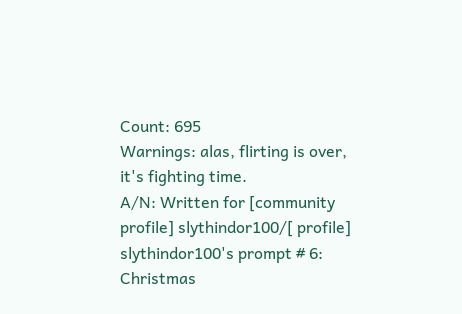Count: 695
Warnings: alas, flirting is over, it's fighting time.
A/N: Written for [community profile] slythindor100/[ profile] slythindor100's prompt # 6: Christmas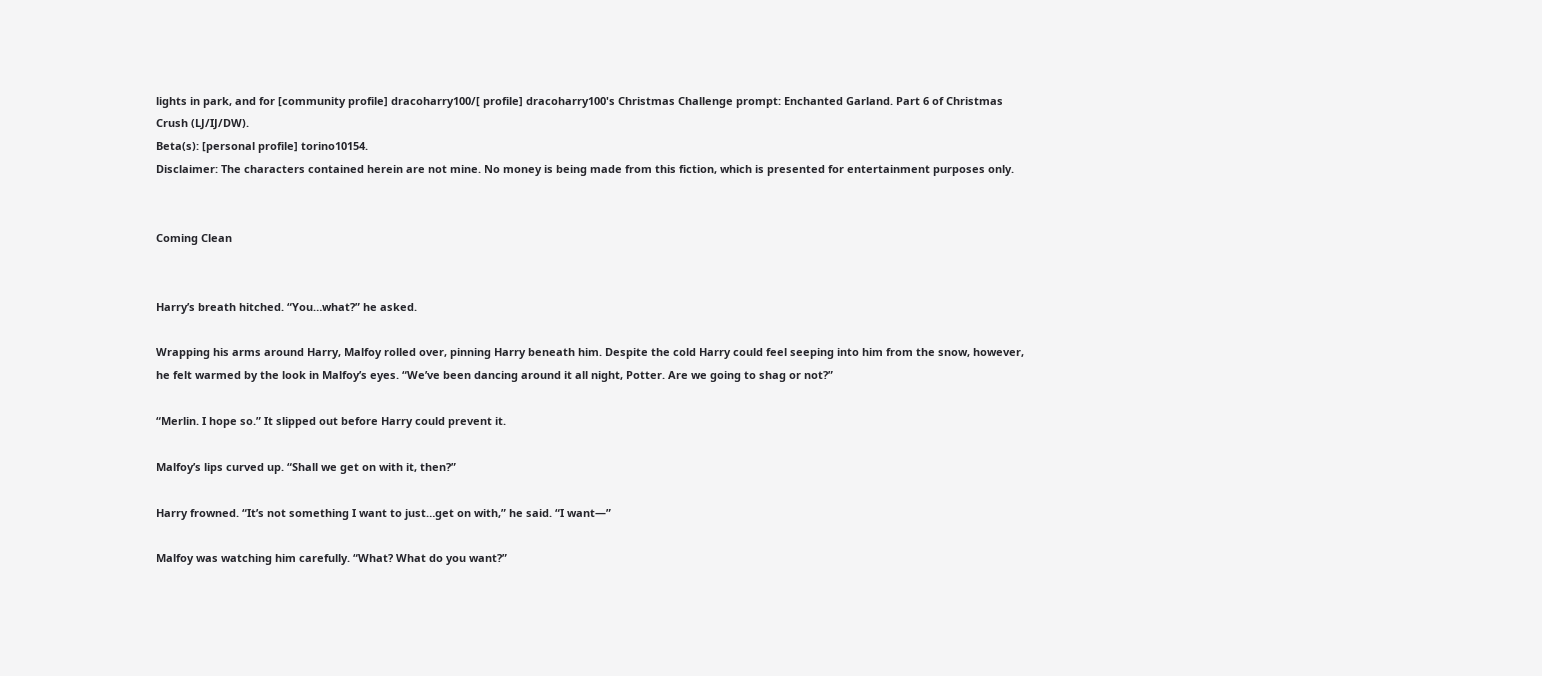lights in park, and for [community profile] dracoharry100/[ profile] dracoharry100's Christmas Challenge prompt: Enchanted Garland. Part 6 of Christmas Crush (LJ/IJ/DW).
Beta(s): [personal profile] torino10154.
Disclaimer: The characters contained herein are not mine. No money is being made from this fiction, which is presented for entertainment purposes only.


Coming Clean


Harry’s breath hitched. “You…what?” he asked.

Wrapping his arms around Harry, Malfoy rolled over, pinning Harry beneath him. Despite the cold Harry could feel seeping into him from the snow, however, he felt warmed by the look in Malfoy’s eyes. “We’ve been dancing around it all night, Potter. Are we going to shag or not?”

“Merlin. I hope so.” It slipped out before Harry could prevent it.

Malfoy’s lips curved up. “Shall we get on with it, then?”

Harry frowned. “It’s not something I want to just…get on with,” he said. “I want—”

Malfoy was watching him carefully. “What? What do you want?”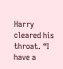Harry cleared his throat. “I have a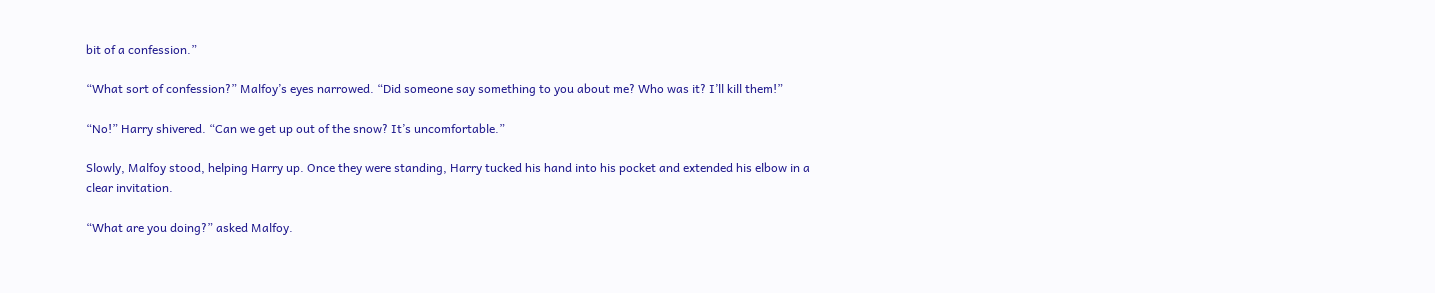bit of a confession.”

“What sort of confession?” Malfoy’s eyes narrowed. “Did someone say something to you about me? Who was it? I’ll kill them!”

“No!” Harry shivered. “Can we get up out of the snow? It’s uncomfortable.”

Slowly, Malfoy stood, helping Harry up. Once they were standing, Harry tucked his hand into his pocket and extended his elbow in a clear invitation.

“What are you doing?” asked Malfoy.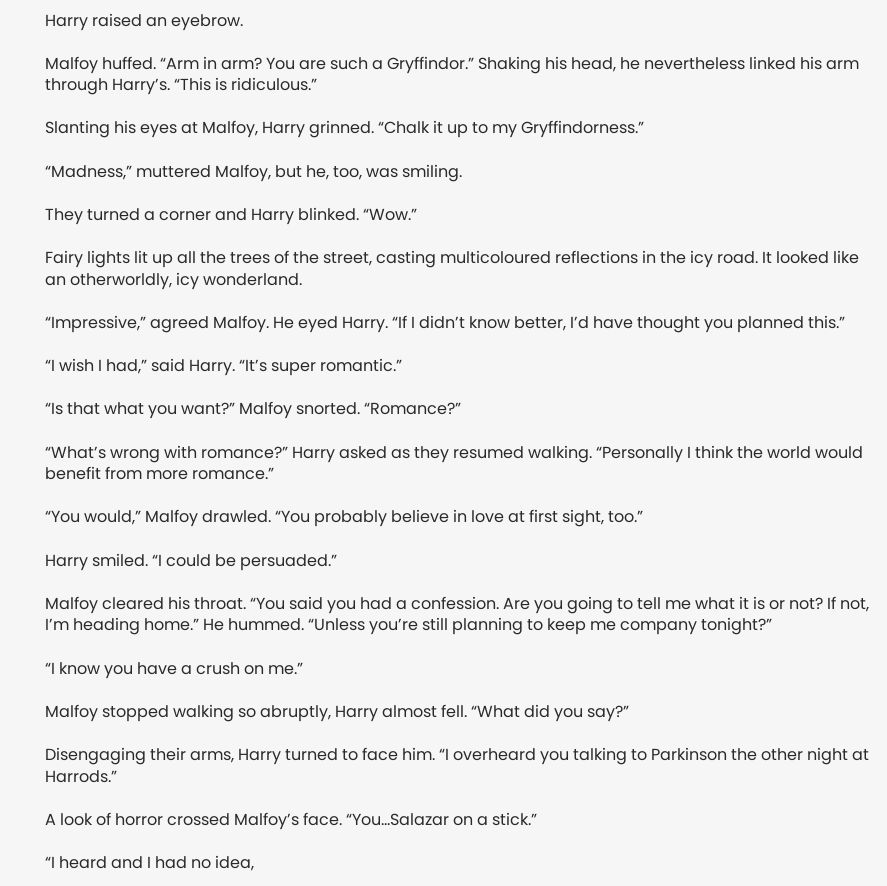Harry raised an eyebrow.

Malfoy huffed. “Arm in arm? You are such a Gryffindor.” Shaking his head, he nevertheless linked his arm through Harry’s. “This is ridiculous.”

Slanting his eyes at Malfoy, Harry grinned. “Chalk it up to my Gryffindorness.”

“Madness,” muttered Malfoy, but he, too, was smiling.

They turned a corner and Harry blinked. “Wow.”

Fairy lights lit up all the trees of the street, casting multicoloured reflections in the icy road. It looked like an otherworldly, icy wonderland.

“Impressive,” agreed Malfoy. He eyed Harry. “If I didn’t know better, I’d have thought you planned this.”

“I wish I had,” said Harry. “It’s super romantic.”

“Is that what you want?” Malfoy snorted. “Romance?”

“What’s wrong with romance?” Harry asked as they resumed walking. “Personally I think the world would benefit from more romance.”

“You would,” Malfoy drawled. “You probably believe in love at first sight, too.”

Harry smiled. “I could be persuaded.”

Malfoy cleared his throat. “You said you had a confession. Are you going to tell me what it is or not? If not, I’m heading home.” He hummed. “Unless you’re still planning to keep me company tonight?”

“I know you have a crush on me.”

Malfoy stopped walking so abruptly, Harry almost fell. “What did you say?”

Disengaging their arms, Harry turned to face him. “I overheard you talking to Parkinson the other night at Harrods.”

A look of horror crossed Malfoy’s face. “You…Salazar on a stick.”

“I heard and I had no idea,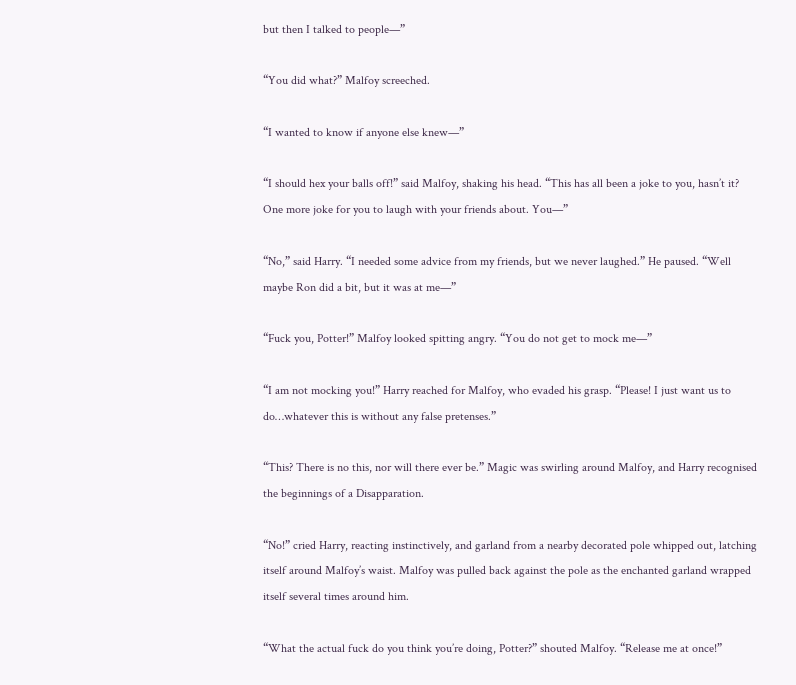but then I talked to people—”

“You did what?” Malfoy screeched.

“I wanted to know if anyone else knew—”

“I should hex your balls off!” said Malfoy, shaking his head. “This has all been a joke to you, hasn’t it? One more joke for you to laugh with your friends about. You—”

“No,” said Harry. “I needed some advice from my friends, but we never laughed.” He paused. “Well maybe Ron did a bit, but it was at me—”

“Fuck you, Potter!” Malfoy looked spitting angry. “You do not get to mock me—”

“I am not mocking you!” Harry reached for Malfoy, who evaded his grasp. “Please! I just want us to do…whatever this is without any false pretenses.”

“This? There is no this, nor will there ever be.” Magic was swirling around Malfoy, and Harry recognised the beginnings of a Disapparation.

“No!” cried Harry, reacting instinctively, and garland from a nearby decorated pole whipped out, latching itself around Malfoy’s waist. Malfoy was pulled back against the pole as the enchanted garland wrapped itself several times around him.

“What the actual fuck do you think you’re doing, Potter?” shouted Malfoy. “Release me at once!”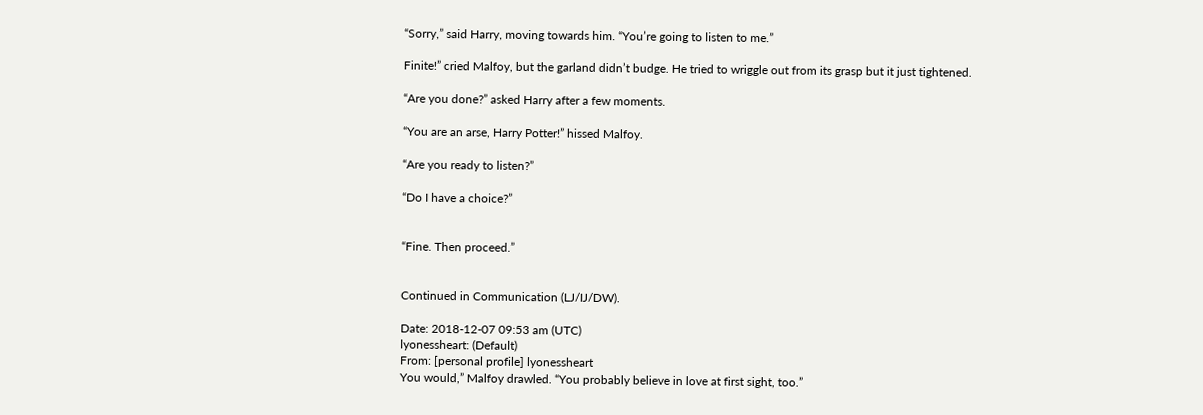“Sorry,” said Harry, moving towards him. “You’re going to listen to me.”

Finite!” cried Malfoy, but the garland didn’t budge. He tried to wriggle out from its grasp but it just tightened.

“Are you done?” asked Harry after a few moments.

“You are an arse, Harry Potter!” hissed Malfoy.

“Are you ready to listen?”

“Do I have a choice?”


“Fine. Then proceed.”


Continued in Communication (LJ/IJ/DW).

Date: 2018-12-07 09:53 am (UTC)
lyonessheart: (Default)
From: [personal profile] lyonessheart
You would,” Malfoy drawled. “You probably believe in love at first sight, too.”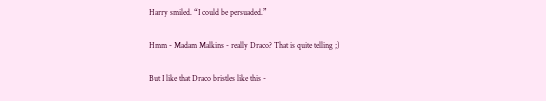Harry smiled. “I could be persuaded.”

Hmm - Madam Malkins - really Draco? That is quite telling ;)

But I like that Draco bristles like this -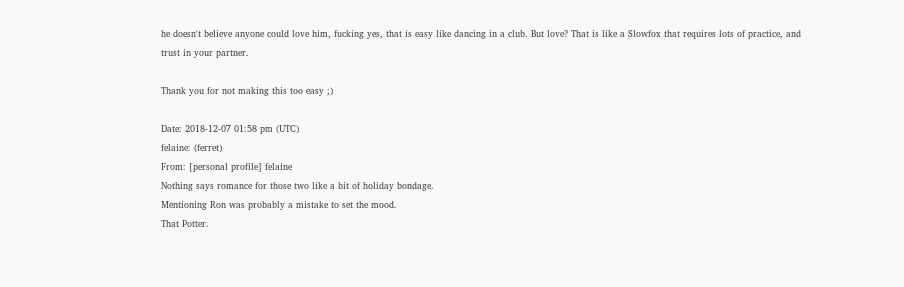he doesn't believe anyone could love him, fucking yes, that is easy like dancing in a club. But love? That is like a Slowfox that requires lots of practice, and trust in your partner.

Thank you for not making this too easy ;)

Date: 2018-12-07 01:58 pm (UTC)
felaine: (ferret)
From: [personal profile] felaine
Nothing says romance for those two like a bit of holiday bondage.
Mentioning Ron was probably a mistake to set the mood.
That Potter.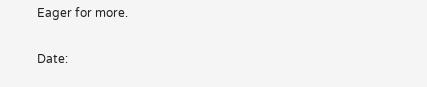Eager for more.

Date: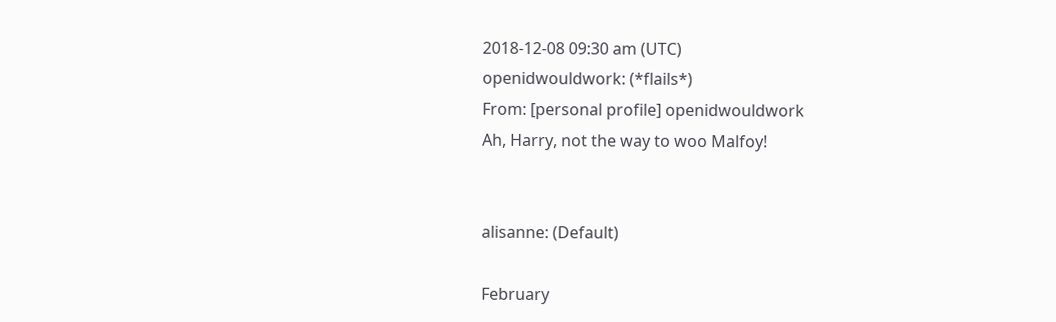2018-12-08 09:30 am (UTC)
openidwouldwork: (*flails*)
From: [personal profile] openidwouldwork
Ah, Harry, not the way to woo Malfoy!


alisanne: (Default)

February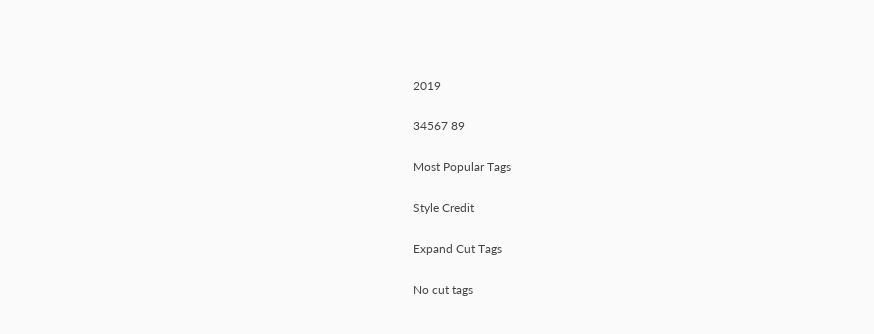2019

34567 89

Most Popular Tags

Style Credit

Expand Cut Tags

No cut tags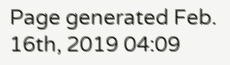Page generated Feb. 16th, 2019 04:09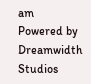am
Powered by Dreamwidth Studios